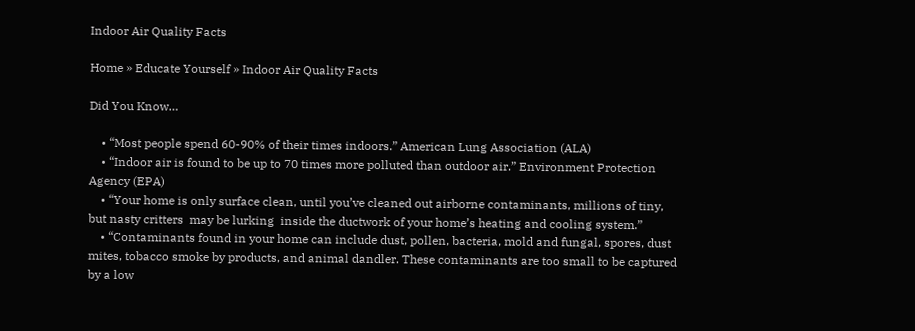Indoor Air Quality Facts

Home » Educate Yourself » Indoor Air Quality Facts

Did You Know…

    • “Most people spend 60-90% of their times indoors.” American Lung Association (ALA)
    • “Indoor air is found to be up to 70 times more polluted than outdoor air.” Environment Protection Agency (EPA)
    • “Your home is only surface clean, until you’ve cleaned out airborne contaminants, millions of tiny, but nasty critters  may be lurking  inside the ductwork of your home’s heating and cooling system.”
    • “Contaminants found in your home can include dust, pollen, bacteria, mold and fungal, spores, dust mites, tobacco smoke by products, and animal dandler. These contaminants are too small to be captured by a low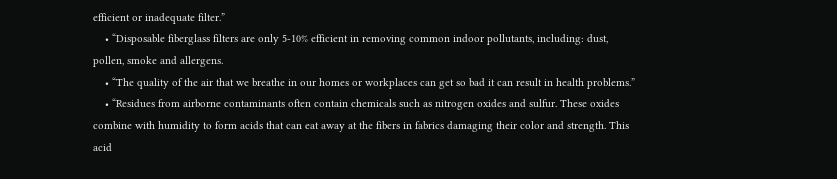efficient or inadequate filter.”
    • “Disposable fiberglass filters are only 5-10% efficient in removing common indoor pollutants, including: dust, pollen, smoke and allergens.
    • “The quality of the air that we breathe in our homes or workplaces can get so bad it can result in health problems.”
    • “Residues from airborne contaminants often contain chemicals such as nitrogen oxides and sulfur. These oxides combine with humidity to form acids that can eat away at the fibers in fabrics damaging their color and strength. This acid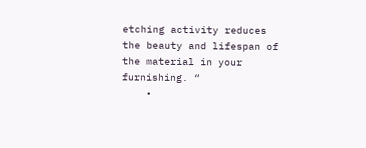etching activity reduces the beauty and lifespan of the material in your furnishing. “
    •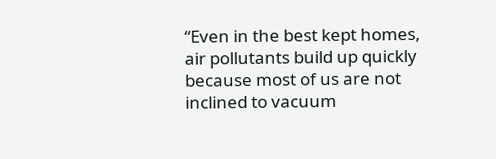“Even in the best kept homes, air pollutants build up quickly because most of us are not inclined to vacuum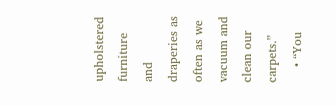upholstered furniture and draperies as often as we vacuum and clean our carpets.”
    • “You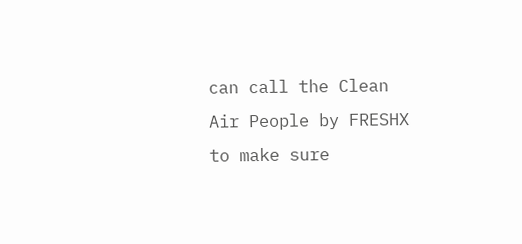can call the Clean Air People by FRESHX to make sure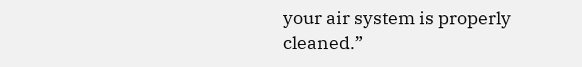your air system is properly cleaned.”